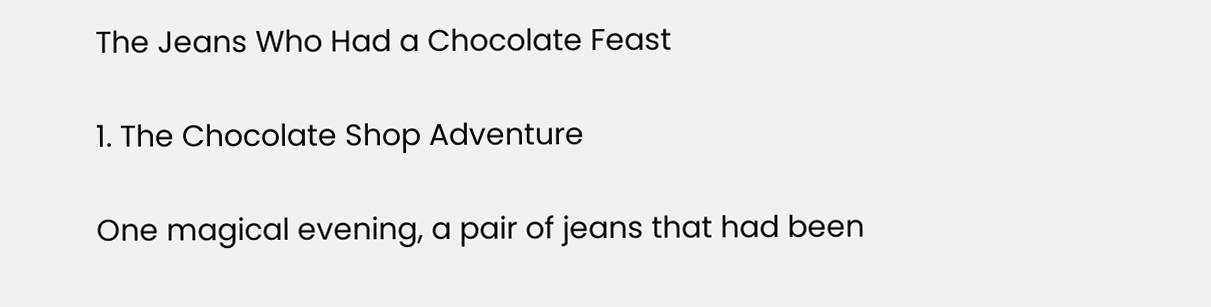The Jeans Who Had a Chocolate Feast

1. The Chocolate Shop Adventure

One magical evening, a pair of jeans that had been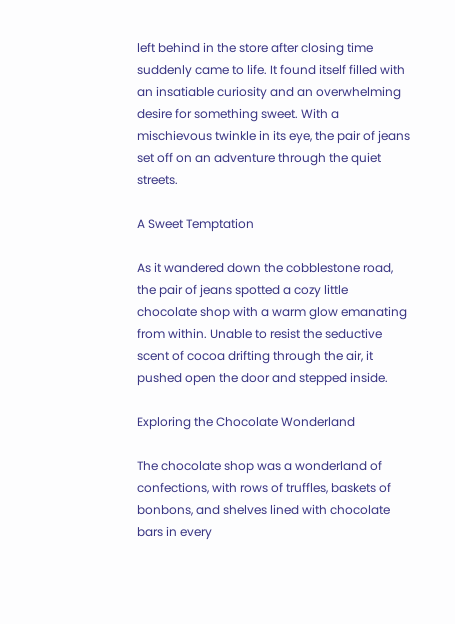left behind in the store after closing time suddenly came to life. It found itself filled with an insatiable curiosity and an overwhelming desire for something sweet. With a mischievous twinkle in its eye, the pair of jeans set off on an adventure through the quiet streets.

A Sweet Temptation

As it wandered down the cobblestone road, the pair of jeans spotted a cozy little chocolate shop with a warm glow emanating from within. Unable to resist the seductive scent of cocoa drifting through the air, it pushed open the door and stepped inside.

Exploring the Chocolate Wonderland

The chocolate shop was a wonderland of confections, with rows of truffles, baskets of bonbons, and shelves lined with chocolate bars in every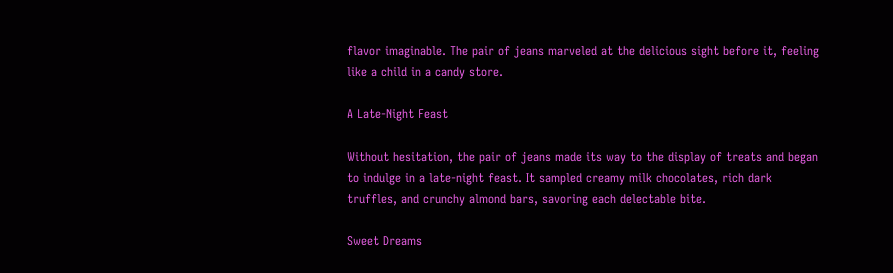flavor imaginable. The pair of jeans marveled at the delicious sight before it, feeling like a child in a candy store.

A Late-Night Feast

Without hesitation, the pair of jeans made its way to the display of treats and began to indulge in a late-night feast. It sampled creamy milk chocolates, rich dark truffles, and crunchy almond bars, savoring each delectable bite.

Sweet Dreams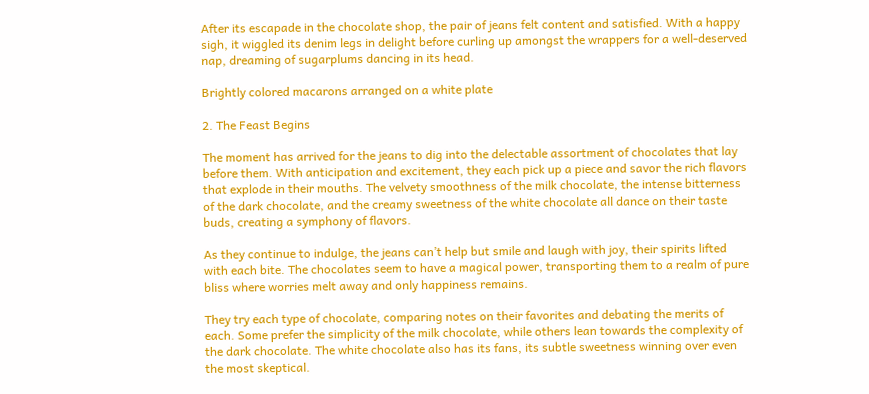After its escapade in the chocolate shop, the pair of jeans felt content and satisfied. With a happy sigh, it wiggled its denim legs in delight before curling up amongst the wrappers for a well-deserved nap, dreaming of sugarplums dancing in its head.

Brightly colored macarons arranged on a white plate

2. The Feast Begins

The moment has arrived for the jeans to dig into the delectable assortment of chocolates that lay before them. With anticipation and excitement, they each pick up a piece and savor the rich flavors that explode in their mouths. The velvety smoothness of the milk chocolate, the intense bitterness of the dark chocolate, and the creamy sweetness of the white chocolate all dance on their taste buds, creating a symphony of flavors.

As they continue to indulge, the jeans can’t help but smile and laugh with joy, their spirits lifted with each bite. The chocolates seem to have a magical power, transporting them to a realm of pure bliss where worries melt away and only happiness remains.

They try each type of chocolate, comparing notes on their favorites and debating the merits of each. Some prefer the simplicity of the milk chocolate, while others lean towards the complexity of the dark chocolate. The white chocolate also has its fans, its subtle sweetness winning over even the most skeptical.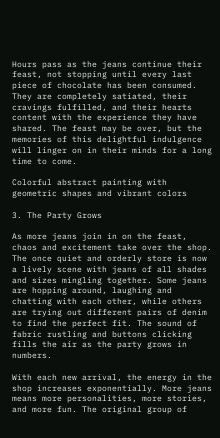Hours pass as the jeans continue their feast, not stopping until every last piece of chocolate has been consumed. They are completely satiated, their cravings fulfilled, and their hearts content with the experience they have shared. The feast may be over, but the memories of this delightful indulgence will linger on in their minds for a long time to come.

Colorful abstract painting with geometric shapes and vibrant colors

3. The Party Grows

As more jeans join in on the feast, chaos and excitement take over the shop. The once quiet and orderly store is now a lively scene with jeans of all shades and sizes mingling together. Some jeans are hopping around, laughing and chatting with each other, while others are trying out different pairs of denim to find the perfect fit. The sound of fabric rustling and buttons clicking fills the air as the party grows in numbers.

With each new arrival, the energy in the shop increases exponentially. More jeans means more personalities, more stories, and more fun. The original group of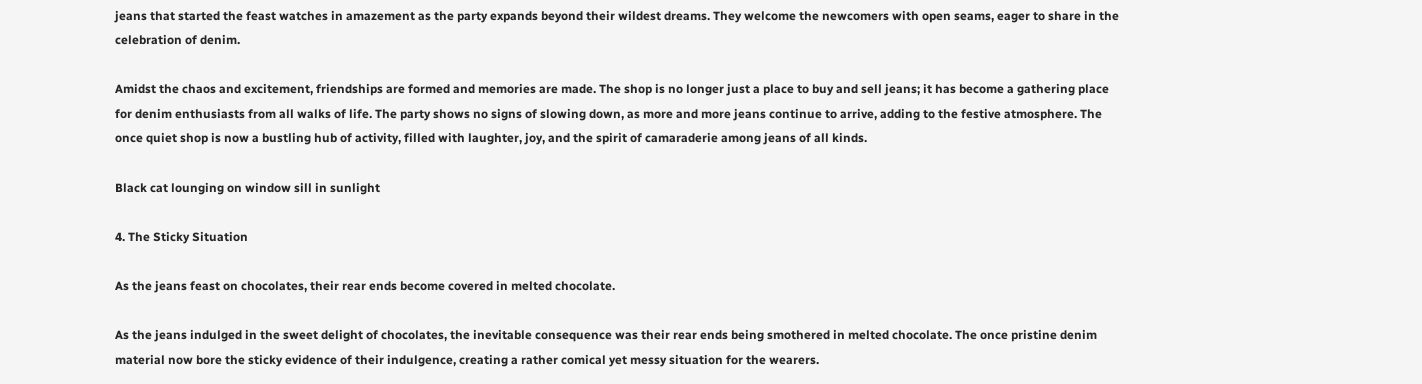jeans that started the feast watches in amazement as the party expands beyond their wildest dreams. They welcome the newcomers with open seams, eager to share in the celebration of denim.

Amidst the chaos and excitement, friendships are formed and memories are made. The shop is no longer just a place to buy and sell jeans; it has become a gathering place for denim enthusiasts from all walks of life. The party shows no signs of slowing down, as more and more jeans continue to arrive, adding to the festive atmosphere. The once quiet shop is now a bustling hub of activity, filled with laughter, joy, and the spirit of camaraderie among jeans of all kinds.

Black cat lounging on window sill in sunlight

4. The Sticky Situation

As the jeans feast on chocolates, their rear ends become covered in melted chocolate.

As the jeans indulged in the sweet delight of chocolates, the inevitable consequence was their rear ends being smothered in melted chocolate. The once pristine denim material now bore the sticky evidence of their indulgence, creating a rather comical yet messy situation for the wearers.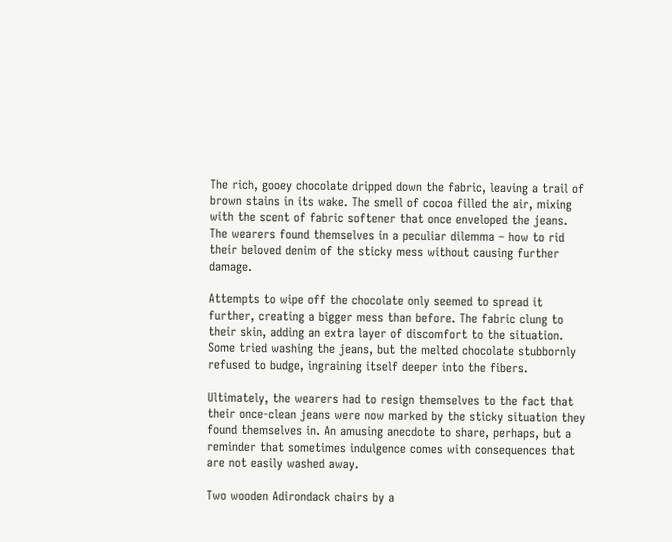The rich, gooey chocolate dripped down the fabric, leaving a trail of brown stains in its wake. The smell of cocoa filled the air, mixing with the scent of fabric softener that once enveloped the jeans. The wearers found themselves in a peculiar dilemma – how to rid their beloved denim of the sticky mess without causing further damage.

Attempts to wipe off the chocolate only seemed to spread it further, creating a bigger mess than before. The fabric clung to their skin, adding an extra layer of discomfort to the situation. Some tried washing the jeans, but the melted chocolate stubbornly refused to budge, ingraining itself deeper into the fibers.

Ultimately, the wearers had to resign themselves to the fact that their once-clean jeans were now marked by the sticky situation they found themselves in. An amusing anecdote to share, perhaps, but a reminder that sometimes indulgence comes with consequences that are not easily washed away.

Two wooden Adirondack chairs by a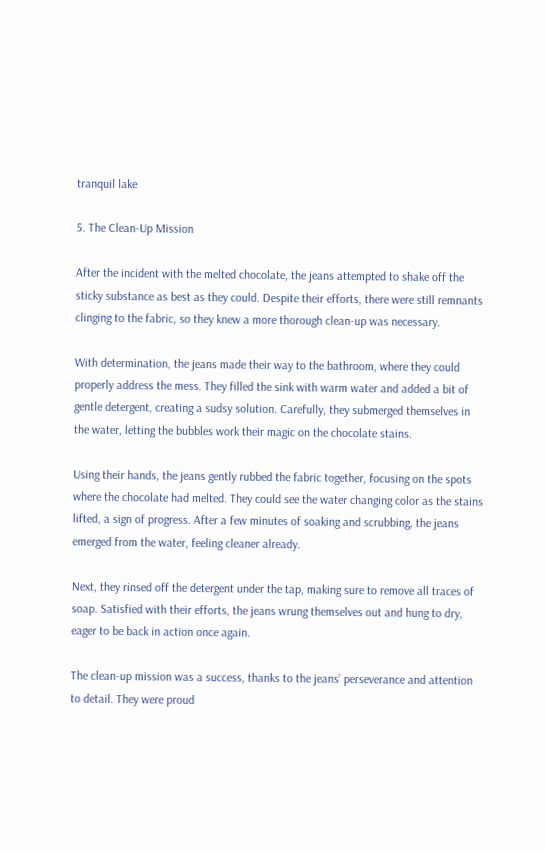tranquil lake

5. The Clean-Up Mission

After the incident with the melted chocolate, the jeans attempted to shake off the sticky substance as best as they could. Despite their efforts, there were still remnants clinging to the fabric, so they knew a more thorough clean-up was necessary.

With determination, the jeans made their way to the bathroom, where they could properly address the mess. They filled the sink with warm water and added a bit of gentle detergent, creating a sudsy solution. Carefully, they submerged themselves in the water, letting the bubbles work their magic on the chocolate stains.

Using their hands, the jeans gently rubbed the fabric together, focusing on the spots where the chocolate had melted. They could see the water changing color as the stains lifted, a sign of progress. After a few minutes of soaking and scrubbing, the jeans emerged from the water, feeling cleaner already.

Next, they rinsed off the detergent under the tap, making sure to remove all traces of soap. Satisfied with their efforts, the jeans wrung themselves out and hung to dry, eager to be back in action once again.

The clean-up mission was a success, thanks to the jeans’ perseverance and attention to detail. They were proud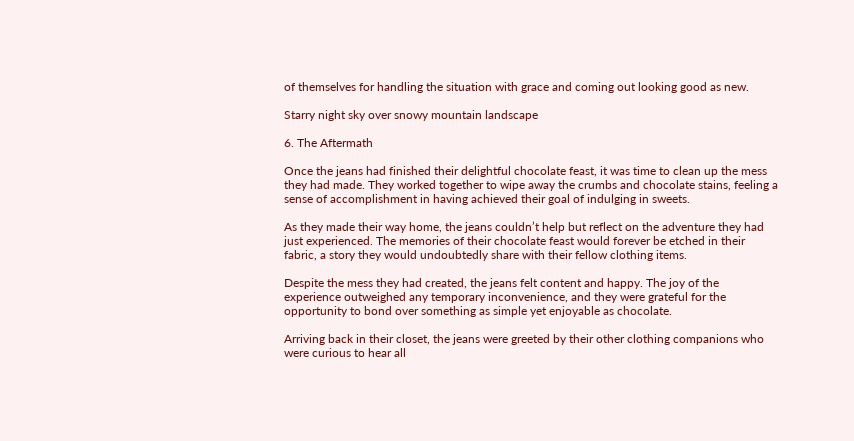of themselves for handling the situation with grace and coming out looking good as new.

Starry night sky over snowy mountain landscape

6. The Aftermath

Once the jeans had finished their delightful chocolate feast, it was time to clean up the mess they had made. They worked together to wipe away the crumbs and chocolate stains, feeling a sense of accomplishment in having achieved their goal of indulging in sweets.

As they made their way home, the jeans couldn’t help but reflect on the adventure they had just experienced. The memories of their chocolate feast would forever be etched in their fabric, a story they would undoubtedly share with their fellow clothing items.

Despite the mess they had created, the jeans felt content and happy. The joy of the experience outweighed any temporary inconvenience, and they were grateful for the opportunity to bond over something as simple yet enjoyable as chocolate.

Arriving back in their closet, the jeans were greeted by their other clothing companions who were curious to hear all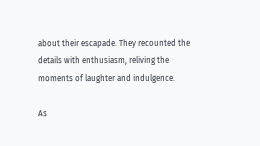about their escapade. They recounted the details with enthusiasm, reliving the moments of laughter and indulgence.

As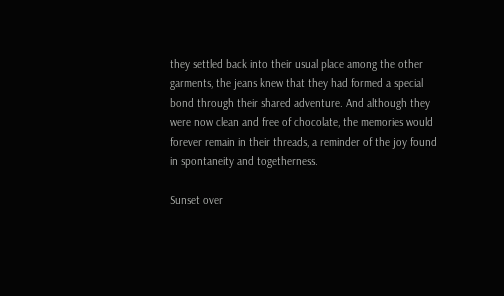they settled back into their usual place among the other garments, the jeans knew that they had formed a special bond through their shared adventure. And although they were now clean and free of chocolate, the memories would forever remain in their threads, a reminder of the joy found in spontaneity and togetherness.

Sunset over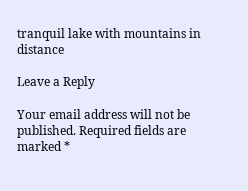tranquil lake with mountains in distance

Leave a Reply

Your email address will not be published. Required fields are marked *